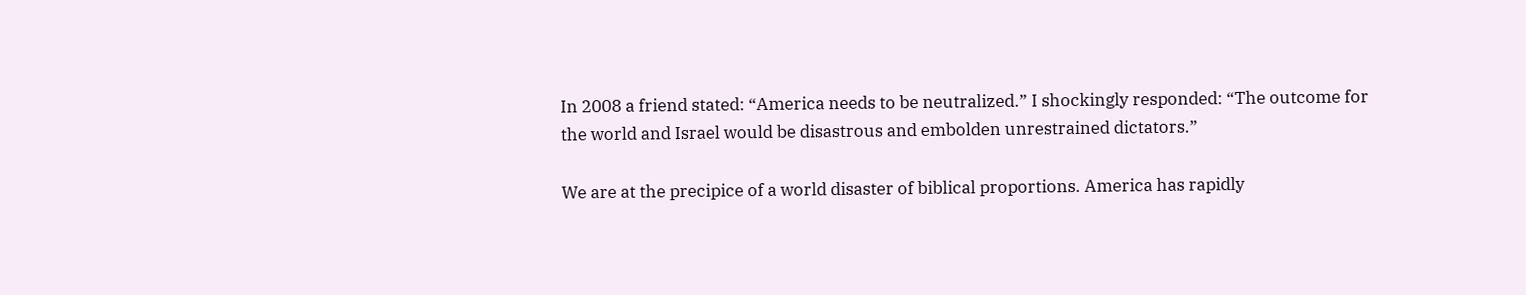In 2008 a friend stated: “America needs to be neutralized.” I shockingly responded: “The outcome for the world and Israel would be disastrous and embolden unrestrained dictators.”

We are at the precipice of a world disaster of biblical proportions. America has rapidly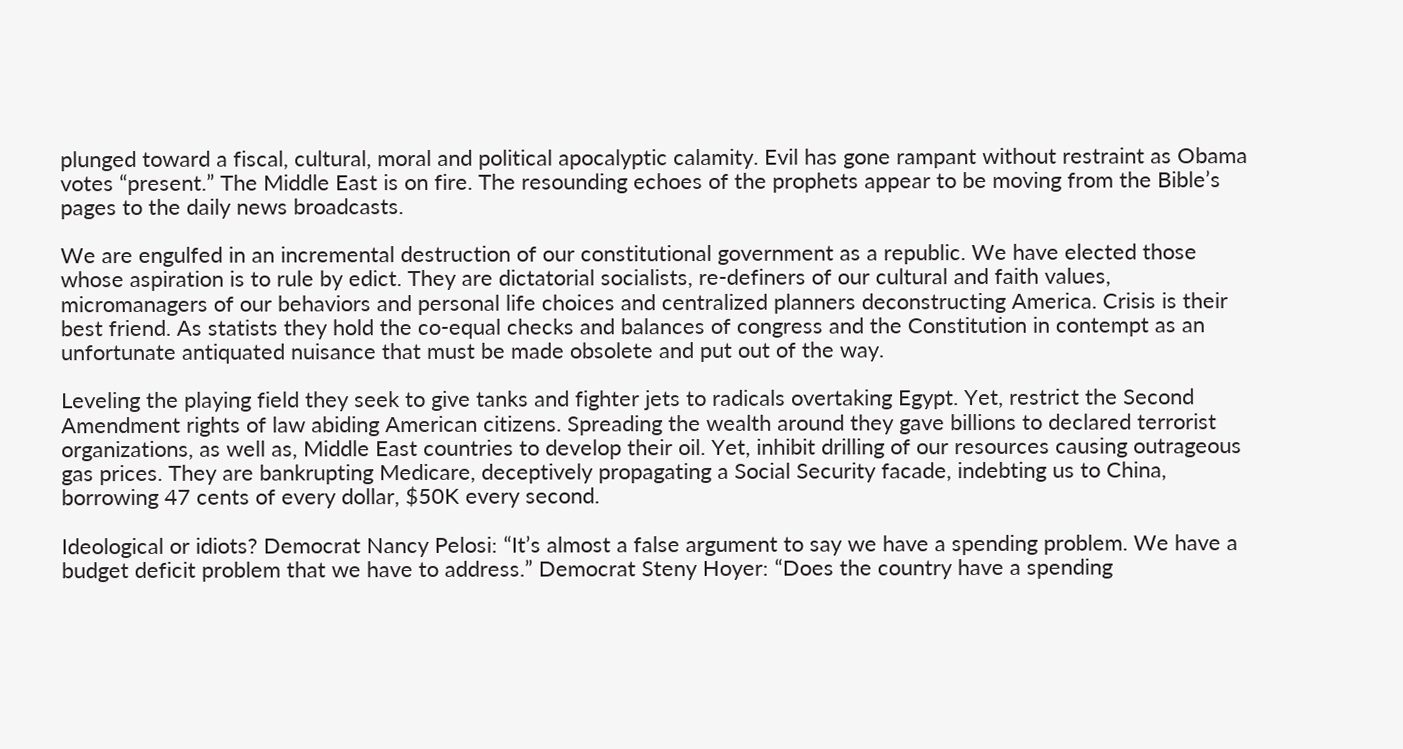plunged toward a fiscal, cultural, moral and political apocalyptic calamity. Evil has gone rampant without restraint as Obama votes “present.” The Middle East is on fire. The resounding echoes of the prophets appear to be moving from the Bible’s pages to the daily news broadcasts.

We are engulfed in an incremental destruction of our constitutional government as a republic. We have elected those whose aspiration is to rule by edict. They are dictatorial socialists, re-definers of our cultural and faith values, micromanagers of our behaviors and personal life choices and centralized planners deconstructing America. Crisis is their best friend. As statists they hold the co-equal checks and balances of congress and the Constitution in contempt as an unfortunate antiquated nuisance that must be made obsolete and put out of the way.

Leveling the playing field they seek to give tanks and fighter jets to radicals overtaking Egypt. Yet, restrict the Second Amendment rights of law abiding American citizens. Spreading the wealth around they gave billions to declared terrorist organizations, as well as, Middle East countries to develop their oil. Yet, inhibit drilling of our resources causing outrageous gas prices. They are bankrupting Medicare, deceptively propagating a Social Security facade, indebting us to China, borrowing 47 cents of every dollar, $50K every second.

Ideological or idiots? Democrat Nancy Pelosi: “It’s almost a false argument to say we have a spending problem. We have a budget deficit problem that we have to address.” Democrat Steny Hoyer: “Does the country have a spending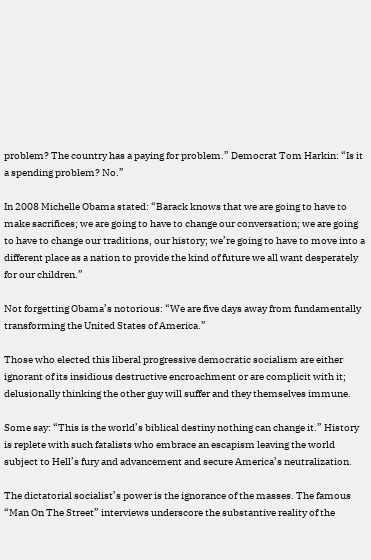problem? The country has a paying for problem.” Democrat Tom Harkin: “Is it a spending problem? No.”

In 2008 Michelle Obama stated: “Barack knows that we are going to have to make sacrifices; we are going to have to change our conversation; we are going to have to change our traditions, our history; we’re going to have to move into a different place as a nation to provide the kind of future we all want desperately for our children.”

Not forgetting Obama’s notorious: “We are five days away from fundamentally transforming the United States of America.”

Those who elected this liberal progressive democratic socialism are either ignorant of its insidious destructive encroachment or are complicit with it; delusionally thinking the other guy will suffer and they themselves immune.

Some say: “This is the world’s biblical destiny nothing can change it.” History is replete with such fatalists who embrace an escapism leaving the world subject to Hell’s fury and advancement and secure America’s neutralization.

The dictatorial socialist’s power is the ignorance of the masses. The famous “Man On The Street” interviews underscore the substantive reality of the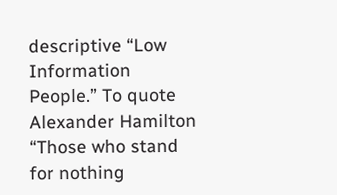descriptive “Low Information People.” To quote Alexander Hamilton “Those who stand for nothing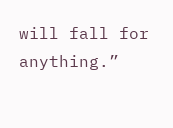will fall for anything.”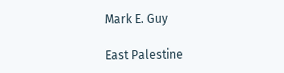Mark E. Guy

East Palestine